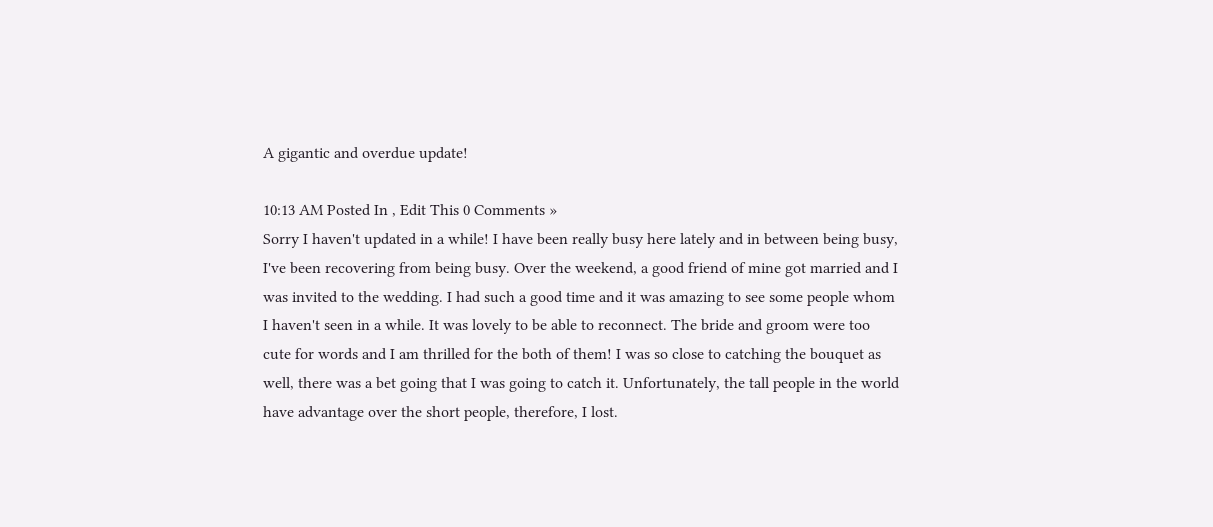A gigantic and overdue update!

10:13 AM Posted In , Edit This 0 Comments »
Sorry I haven't updated in a while! I have been really busy here lately and in between being busy, I've been recovering from being busy. Over the weekend, a good friend of mine got married and I was invited to the wedding. I had such a good time and it was amazing to see some people whom I haven't seen in a while. It was lovely to be able to reconnect. The bride and groom were too cute for words and I am thrilled for the both of them! I was so close to catching the bouquet as well, there was a bet going that I was going to catch it. Unfortunately, the tall people in the world have advantage over the short people, therefore, I lost.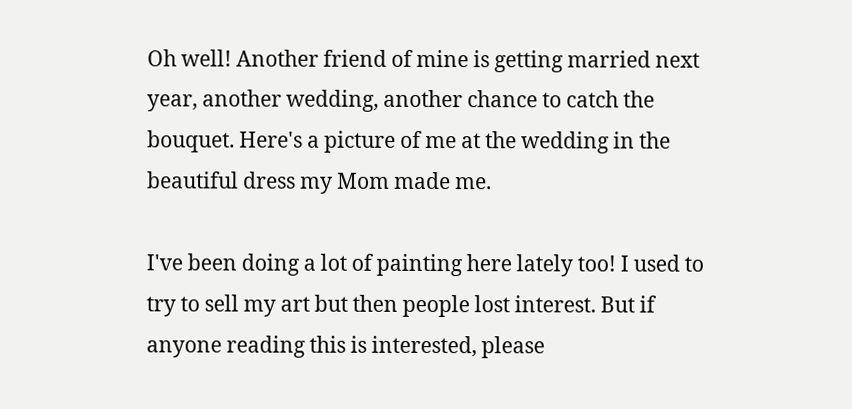Oh well! Another friend of mine is getting married next year, another wedding, another chance to catch the bouquet. Here's a picture of me at the wedding in the beautiful dress my Mom made me.

I've been doing a lot of painting here lately too! I used to try to sell my art but then people lost interest. But if anyone reading this is interested, please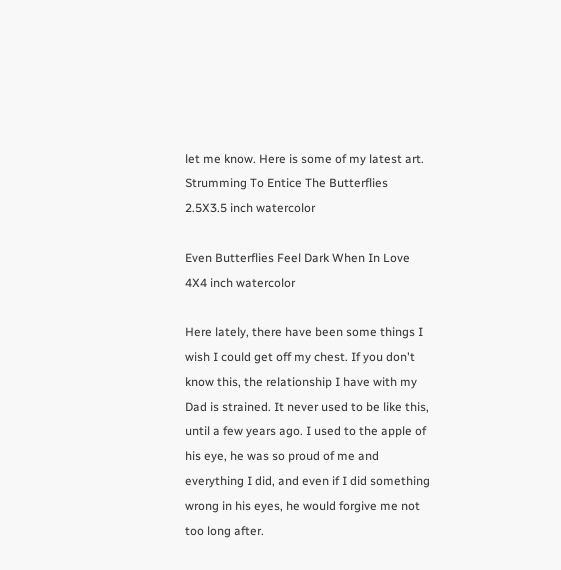let me know. Here is some of my latest art.
Strumming To Entice The Butterflies
2.5X3.5 inch watercolor

Even Butterflies Feel Dark When In Love
4X4 inch watercolor

Here lately, there have been some things I wish I could get off my chest. If you don't know this, the relationship I have with my Dad is strained. It never used to be like this, until a few years ago. I used to the apple of his eye, he was so proud of me and everything I did, and even if I did something wrong in his eyes, he would forgive me not too long after.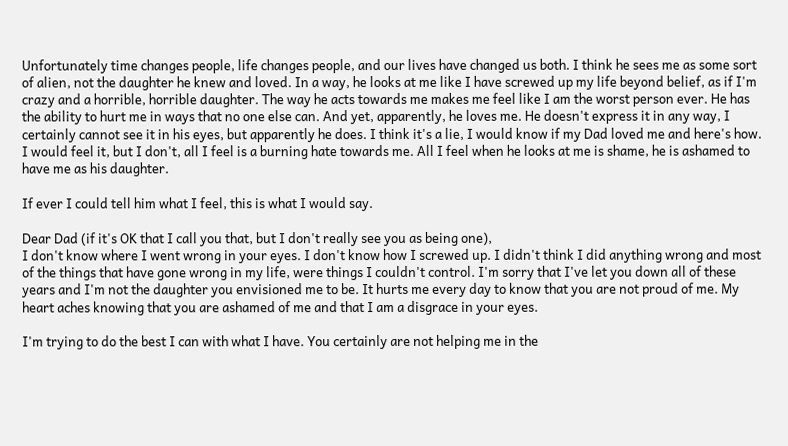Unfortunately time changes people, life changes people, and our lives have changed us both. I think he sees me as some sort of alien, not the daughter he knew and loved. In a way, he looks at me like I have screwed up my life beyond belief, as if I'm crazy and a horrible, horrible daughter. The way he acts towards me makes me feel like I am the worst person ever. He has the ability to hurt me in ways that no one else can. And yet, apparently, he loves me. He doesn't express it in any way, I certainly cannot see it in his eyes, but apparently he does. I think it's a lie, I would know if my Dad loved me and here's how. I would feel it, but I don't, all I feel is a burning hate towards me. All I feel when he looks at me is shame, he is ashamed to have me as his daughter.

If ever I could tell him what I feel, this is what I would say.

Dear Dad (if it's OK that I call you that, but I don't really see you as being one),
I don't know where I went wrong in your eyes. I don't know how I screwed up. I didn't think I did anything wrong and most of the things that have gone wrong in my life, were things I couldn't control. I'm sorry that I've let you down all of these years and I'm not the daughter you envisioned me to be. It hurts me every day to know that you are not proud of me. My heart aches knowing that you are ashamed of me and that I am a disgrace in your eyes.

I'm trying to do the best I can with what I have. You certainly are not helping me in the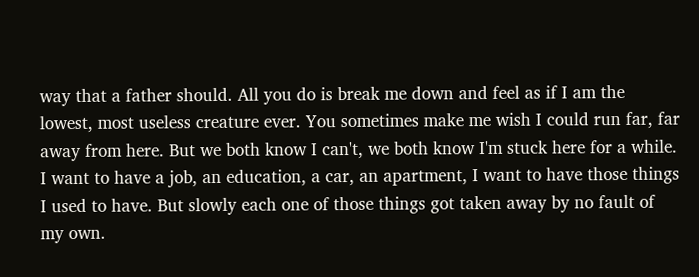way that a father should. All you do is break me down and feel as if I am the lowest, most useless creature ever. You sometimes make me wish I could run far, far away from here. But we both know I can't, we both know I'm stuck here for a while. I want to have a job, an education, a car, an apartment, I want to have those things I used to have. But slowly each one of those things got taken away by no fault of my own.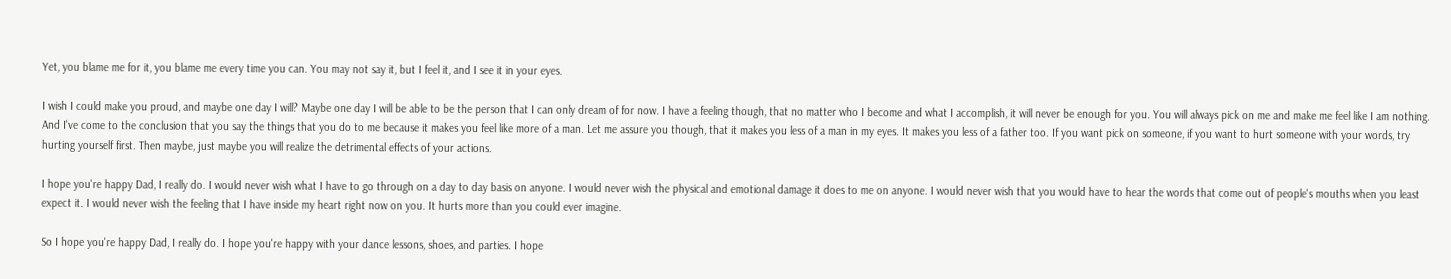Yet, you blame me for it, you blame me every time you can. You may not say it, but I feel it, and I see it in your eyes.

I wish I could make you proud, and maybe one day I will? Maybe one day I will be able to be the person that I can only dream of for now. I have a feeling though, that no matter who I become and what I accomplish, it will never be enough for you. You will always pick on me and make me feel like I am nothing. And I've come to the conclusion that you say the things that you do to me because it makes you feel like more of a man. Let me assure you though, that it makes you less of a man in my eyes. It makes you less of a father too. If you want pick on someone, if you want to hurt someone with your words, try hurting yourself first. Then maybe, just maybe you will realize the detrimental effects of your actions.

I hope you're happy Dad, I really do. I would never wish what I have to go through on a day to day basis on anyone. I would never wish the physical and emotional damage it does to me on anyone. I would never wish that you would have to hear the words that come out of people's mouths when you least expect it. I would never wish the feeling that I have inside my heart right now on you. It hurts more than you could ever imagine.

So I hope you're happy Dad, I really do. I hope you're happy with your dance lessons, shoes, and parties. I hope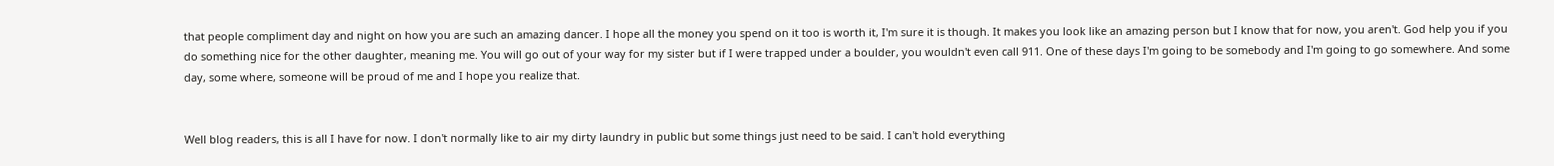that people compliment day and night on how you are such an amazing dancer. I hope all the money you spend on it too is worth it, I'm sure it is though. It makes you look like an amazing person but I know that for now, you aren't. God help you if you do something nice for the other daughter, meaning me. You will go out of your way for my sister but if I were trapped under a boulder, you wouldn't even call 911. One of these days I'm going to be somebody and I'm going to go somewhere. And some day, some where, someone will be proud of me and I hope you realize that.


Well blog readers, this is all I have for now. I don't normally like to air my dirty laundry in public but some things just need to be said. I can't hold everything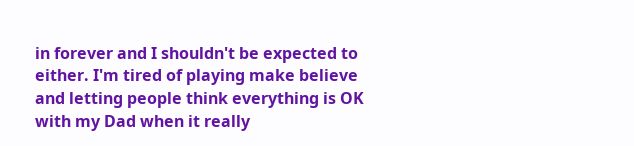in forever and I shouldn't be expected to either. I'm tired of playing make believe and letting people think everything is OK with my Dad when it really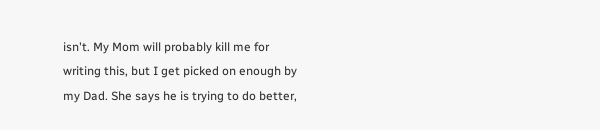isn't. My Mom will probably kill me for writing this, but I get picked on enough by my Dad. She says he is trying to do better,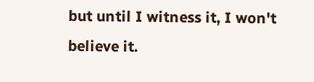but until I witness it, I won't believe it.